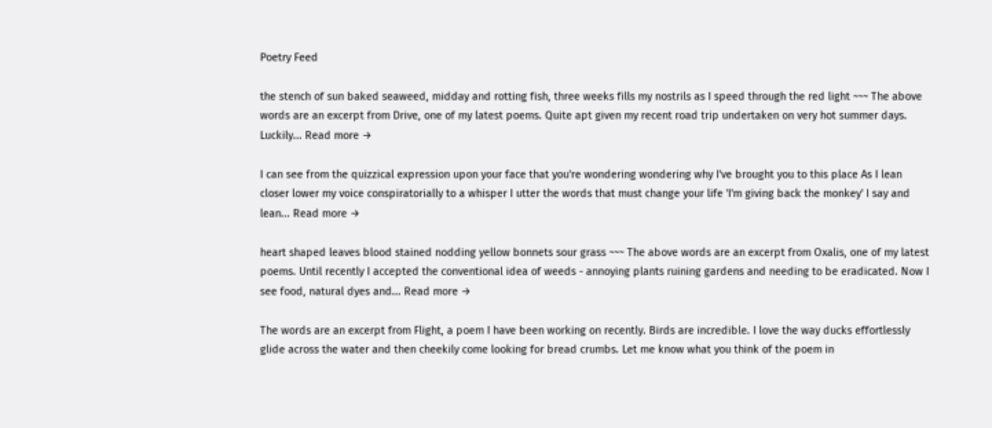Poetry Feed

the stench of sun baked seaweed, midday and rotting fish, three weeks fills my nostrils as I speed through the red light ~~~ The above words are an excerpt from Drive, one of my latest poems. Quite apt given my recent road trip undertaken on very hot summer days. Luckily... Read more →

I can see from the quizzical expression upon your face that you're wondering wondering why I've brought you to this place As I lean closer lower my voice conspiratorially to a whisper I utter the words that must change your life 'I'm giving back the monkey' I say and lean... Read more →

heart shaped leaves blood stained nodding yellow bonnets sour grass ~~~ The above words are an excerpt from Oxalis, one of my latest poems. Until recently I accepted the conventional idea of weeds - annoying plants ruining gardens and needing to be eradicated. Now I see food, natural dyes and... Read more →

The words are an excerpt from Flight, a poem I have been working on recently. Birds are incredible. I love the way ducks effortlessly glide across the water and then cheekily come looking for bread crumbs. Let me know what you think of the poem in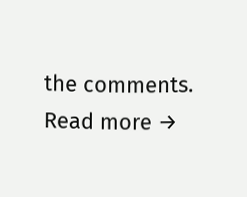the comments. Read more →